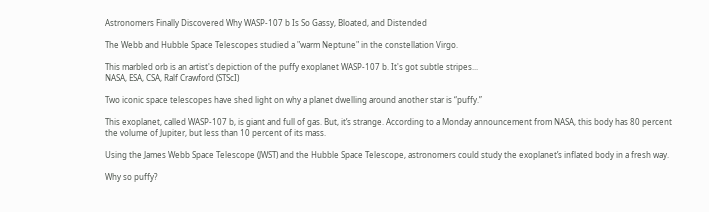Astronomers Finally Discovered Why WASP-107 b Is So Gassy, Bloated, and Distended

The Webb and Hubble Space Telescopes studied a "warm Neptune" in the constellation Virgo.

This marbled orb is an artist's depiction of the puffy exoplanet WASP-107 b. It's got subtle stripes...
NASA, ESA, CSA, Ralf Crawford (STScI)

Two iconic space telescopes have shed light on why a planet dwelling around another star is “puffy.”

This exoplanet, called WASP-107 b, is giant and full of gas. But, it’s strange. According to a Monday announcement from NASA, this body has 80 percent the volume of Jupiter, but less than 10 percent of its mass.

Using the James Webb Space Telescope (JWST) and the Hubble Space Telescope, astronomers could study the exoplanet’s inflated body in a fresh way.

Why so puffy?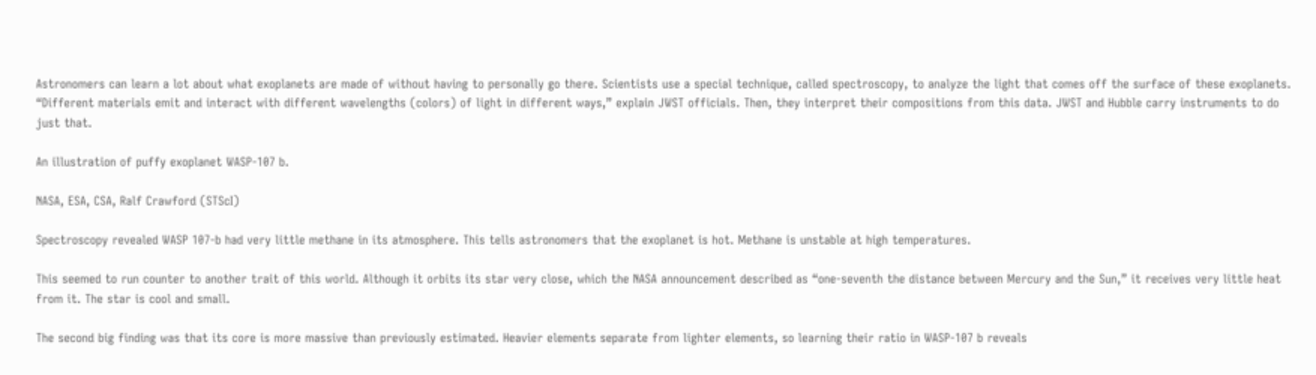Astronomers can learn a lot about what exoplanets are made of without having to personally go there. Scientists use a special technique, called spectroscopy, to analyze the light that comes off the surface of these exoplanets. “Different materials emit and interact with different wavelengths (colors) of light in different ways,” explain JWST officials. Then, they interpret their compositions from this data. JWST and Hubble carry instruments to do just that.

An illustration of puffy exoplanet WASP-107 b.

NASA, ESA, CSA, Ralf Crawford (STScI)

Spectroscopy revealed WASP 107-b had very little methane in its atmosphere. This tells astronomers that the exoplanet is hot. Methane is unstable at high temperatures.

This seemed to run counter to another trait of this world. Although it orbits its star very close, which the NASA announcement described as “one-seventh the distance between Mercury and the Sun,” it receives very little heat from it. The star is cool and small.

The second big finding was that its core is more massive than previously estimated. Heavier elements separate from lighter elements, so learning their ratio in WASP-107 b reveals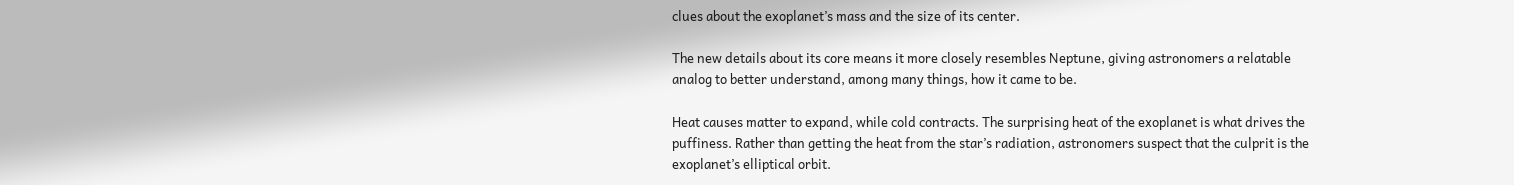clues about the exoplanet’s mass and the size of its center.

The new details about its core means it more closely resembles Neptune, giving astronomers a relatable analog to better understand, among many things, how it came to be.

Heat causes matter to expand, while cold contracts. The surprising heat of the exoplanet is what drives the puffiness. Rather than getting the heat from the star’s radiation, astronomers suspect that the culprit is the exoplanet’s elliptical orbit.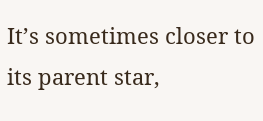It’s sometimes closer to its parent star,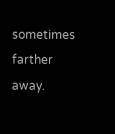sometimes farther away.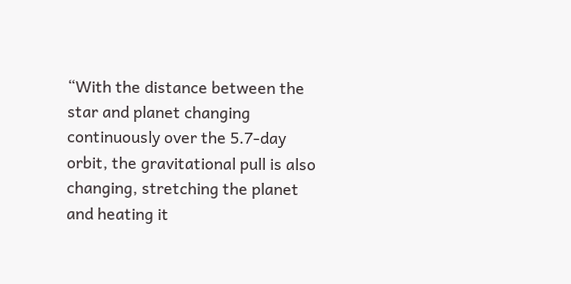“With the distance between the star and planet changing continuously over the 5.7-day orbit, the gravitational pull is also changing, stretching the planet and heating it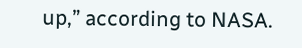up,” according to NASA.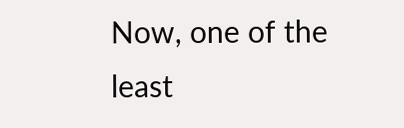Now, one of the least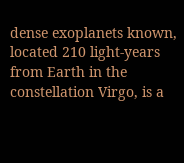dense exoplanets known, located 210 light-years from Earth in the constellation Virgo, is a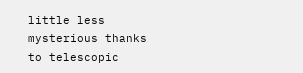little less mysterious thanks to telescopic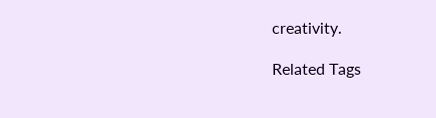creativity.

Related Tags